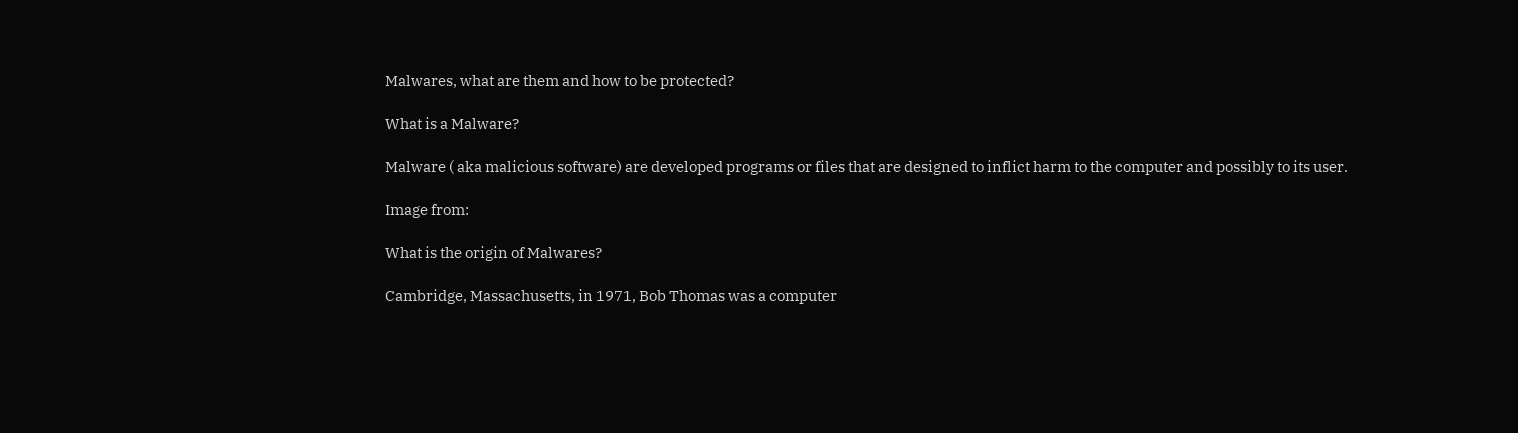Malwares, what are them and how to be protected?

What is a Malware?

Malware ( aka malicious software) are developed programs or files that are designed to inflict harm to the computer and possibly to its user.

Image from:

What is the origin of Malwares?

Cambridge, Massachusetts, in 1971, Bob Thomas was a computer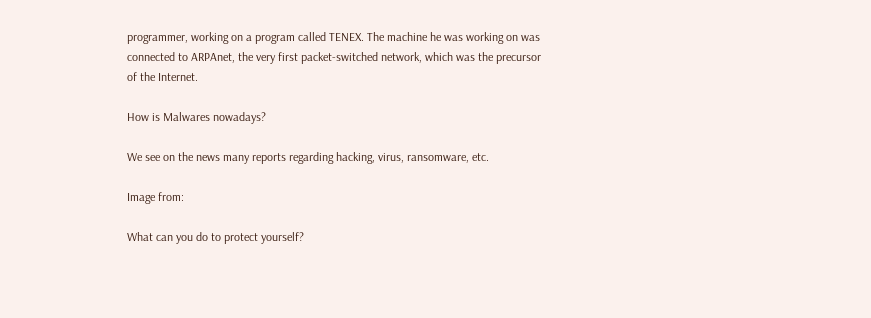programmer, working on a program called TENEX. The machine he was working on was connected to ARPAnet, the very first packet-switched network, which was the precursor of the Internet.

How is Malwares nowadays?

We see on the news many reports regarding hacking, virus, ransomware, etc.

Image from:

What can you do to protect yourself?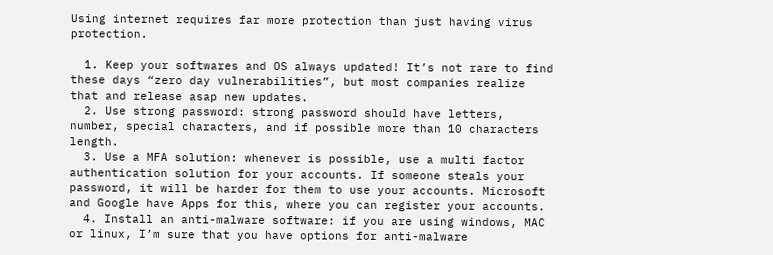Using internet requires far more protection than just having virus protection.

  1. Keep your softwares and OS always updated! It’s not rare to find these days “zero day vulnerabilities”, but most companies realize that and release asap new updates.
  2. Use strong password: strong password should have letters, number, special characters, and if possible more than 10 characters length.
  3. Use a MFA solution: whenever is possible, use a multi factor authentication solution for your accounts. If someone steals your password, it will be harder for them to use your accounts. Microsoft and Google have Apps for this, where you can register your accounts.
  4. Install an anti-malware software: if you are using windows, MAC or linux, I’m sure that you have options for anti-malware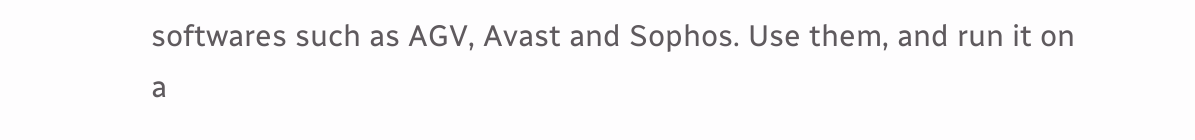softwares such as AGV, Avast and Sophos. Use them, and run it on a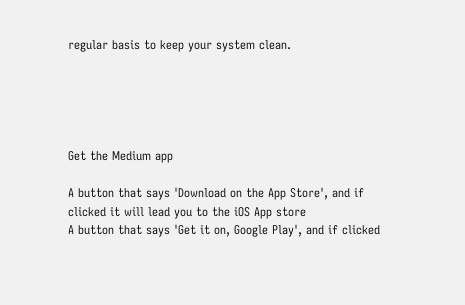regular basis to keep your system clean.





Get the Medium app

A button that says 'Download on the App Store', and if clicked it will lead you to the iOS App store
A button that says 'Get it on, Google Play', and if clicked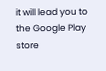it will lead you to the Google Play store